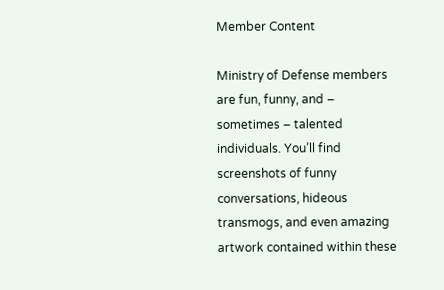Member Content

Ministry of Defense members are fun, funny, and – sometimes – talented individuals. You’ll find screenshots of funny conversations, hideous transmogs, and even amazing artwork contained within these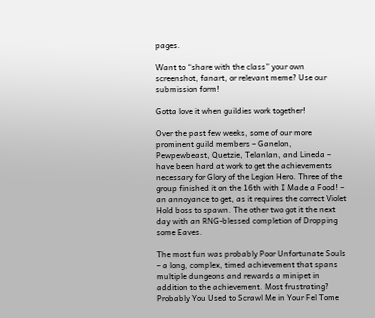pages.

Want to “share with the class” your own screenshot, fanart, or relevant meme? Use our submission form!

Gotta love it when guildies work together!

Over the past few weeks, some of our more prominent guild members – Ganelon, Pewpewbeast, Quetzie, Telanlan, and Lineda – have been hard at work to get the achievements necessary for Glory of the Legion Hero. Three of the group finished it on the 16th with I Made a Food! – an annoyance to get, as it requires the correct Violet Hold boss to spawn. The other two got it the next day with an RNG-blessed completion of Dropping some Eaves.

The most fun was probably Poor Unfortunate Souls – a long, complex, timed achievement that spans multiple dungeons and rewards a minipet in addition to the achievement. Most frustrating? Probably You Used to Scrawl Me in Your Fel Tome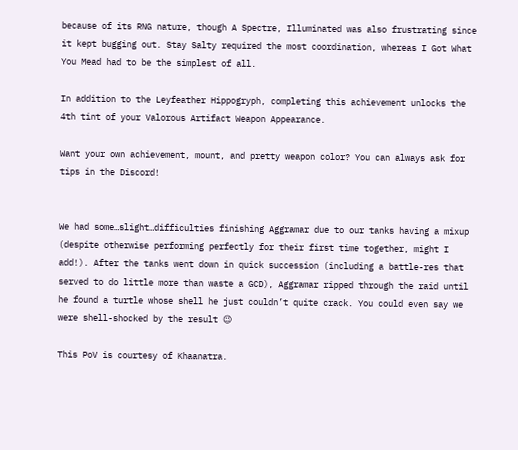because of its RNG nature, though A Spectre, Illuminated was also frustrating since it kept bugging out. Stay Salty required the most coordination, whereas I Got What You Mead had to be the simplest of all.

In addition to the Leyfeather Hippogryph, completing this achievement unlocks the 4th tint of your Valorous Artifact Weapon Appearance.

Want your own achievement, mount, and pretty weapon color? You can always ask for tips in the Discord!


We had some…slight…difficulties finishing Aggramar due to our tanks having a mixup (despite otherwise performing perfectly for their first time together, might I add!). After the tanks went down in quick succession (including a battle-res that served to do little more than waste a GCD), Aggramar ripped through the raid until he found a turtle whose shell he just couldn’t quite crack. You could even say we were shell-shocked by the result 😉

This PoV is courtesy of Khaanatra.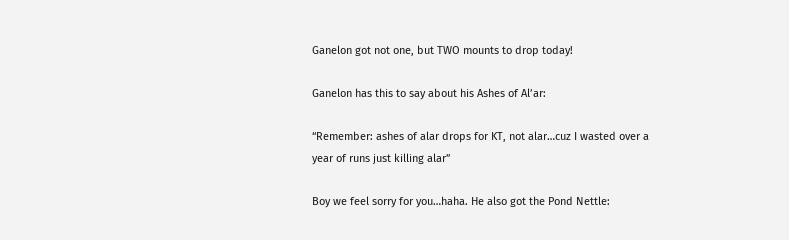Ganelon got not one, but TWO mounts to drop today!

Ganelon has this to say about his Ashes of Al’ar:

“Remember: ashes of alar drops for KT, not alar…cuz I wasted over a year of runs just killing alar”

Boy we feel sorry for you…haha. He also got the Pond Nettle: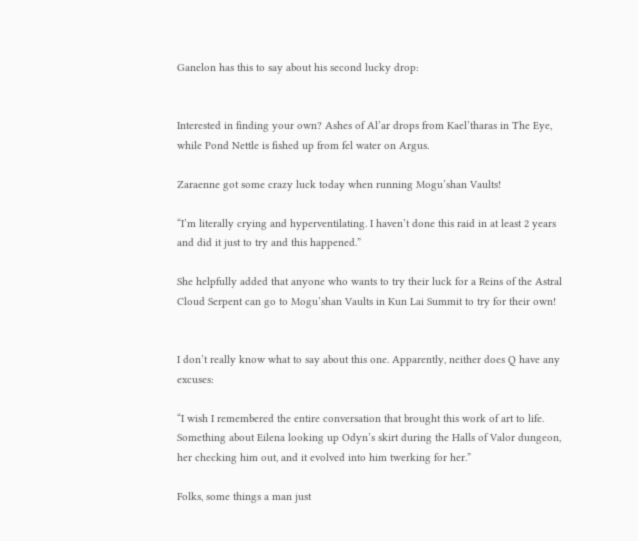Ganelon has this to say about his second lucky drop:


Interested in finding your own? Ashes of Al’ar drops from Kael’tharas in The Eye, while Pond Nettle is fished up from fel water on Argus.

Zaraenne got some crazy luck today when running Mogu’shan Vaults!

“I’m literally crying and hyperventilating. I haven’t done this raid in at least 2 years and did it just to try and this happened.”

She helpfully added that anyone who wants to try their luck for a Reins of the Astral Cloud Serpent can go to Mogu’shan Vaults in Kun Lai Summit to try for their own!


I don’t really know what to say about this one. Apparently, neither does Q have any excuses:

“I wish I remembered the entire conversation that brought this work of art to life. Something about Eilena looking up Odyn’s skirt during the Halls of Valor dungeon, her checking him out, and it evolved into him twerking for her.”

Folks, some things a man just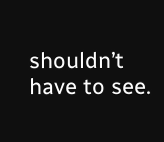shouldn’t have to see.